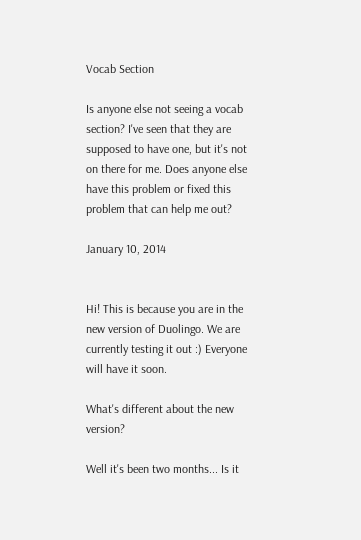Vocab Section

Is anyone else not seeing a vocab section? I've seen that they are supposed to have one, but it's not on there for me. Does anyone else have this problem or fixed this problem that can help me out?

January 10, 2014


Hi! This is because you are in the new version of Duolingo. We are currently testing it out :) Everyone will have it soon.

What's different about the new version?

Well it's been two months... Is it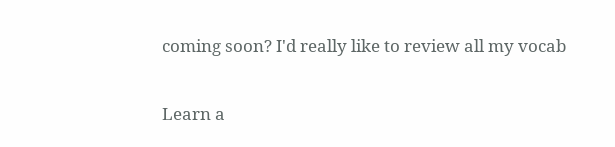coming soon? I'd really like to review all my vocab

Learn a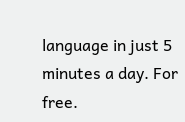language in just 5 minutes a day. For free.